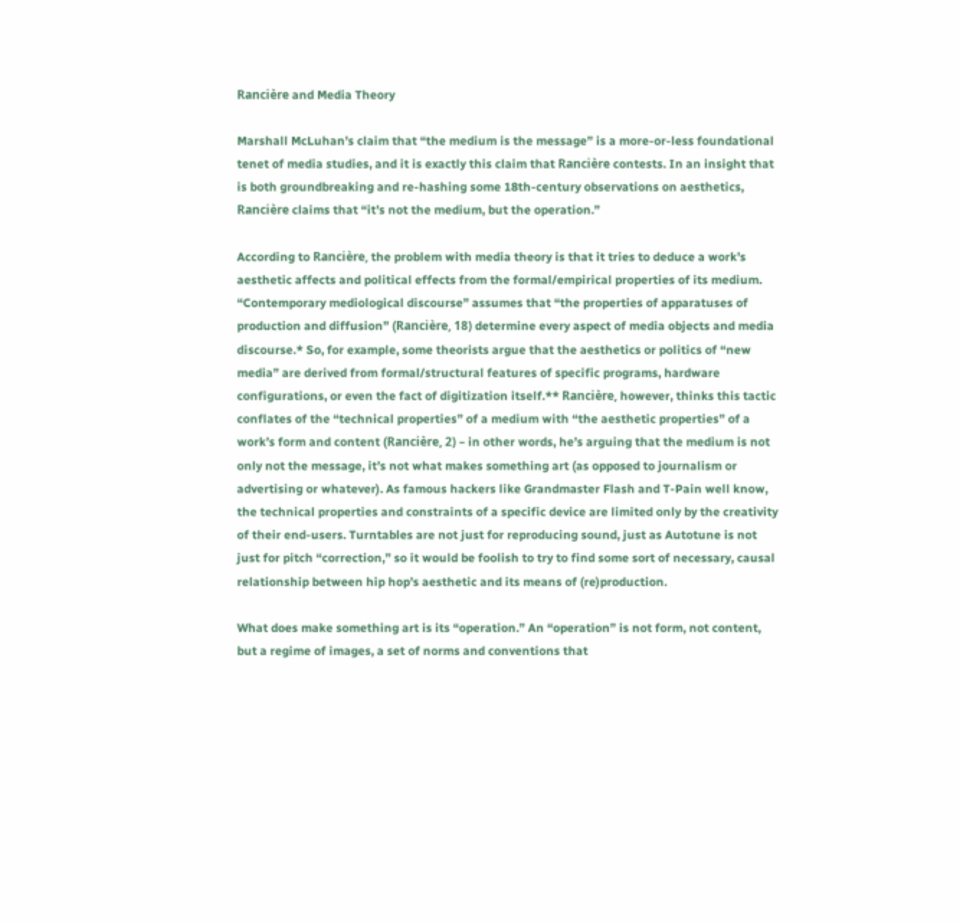Rancière and Media Theory

Marshall McLuhan’s claim that “the medium is the message” is a more-or-less foundational tenet of media studies, and it is exactly this claim that Rancière contests. In an insight that is both groundbreaking and re-hashing some 18th-century observations on aesthetics, Rancière claims that “it’s not the medium, but the operation.”

According to Rancière, the problem with media theory is that it tries to deduce a work’s aesthetic affects and political effects from the formal/empirical properties of its medium. “Contemporary mediological discourse” assumes that “the properties of apparatuses of production and diffusion” (Rancière, 18) determine every aspect of media objects and media discourse.* So, for example, some theorists argue that the aesthetics or politics of “new media” are derived from formal/structural features of specific programs, hardware configurations, or even the fact of digitization itself.** Rancière, however, thinks this tactic conflates of the “technical properties” of a medium with “the aesthetic properties” of a work’s form and content (Rancière, 2) – in other words, he’s arguing that the medium is not only not the message, it’s not what makes something art (as opposed to journalism or advertising or whatever). As famous hackers like Grandmaster Flash and T-Pain well know, the technical properties and constraints of a specific device are limited only by the creativity of their end-users. Turntables are not just for reproducing sound, just as Autotune is not just for pitch “correction,” so it would be foolish to try to find some sort of necessary, causal relationship between hip hop’s aesthetic and its means of (re)production.

What does make something art is its “operation.” An “operation” is not form, not content, but a regime of images, a set of norms and conventions that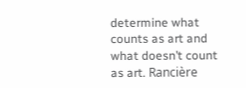determine what counts as art and what doesn’t count as art. Rancière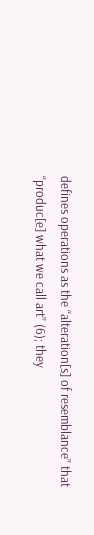defines operations as the “alteration[s] of resemblance” that “produc[e] what we call art” (6); they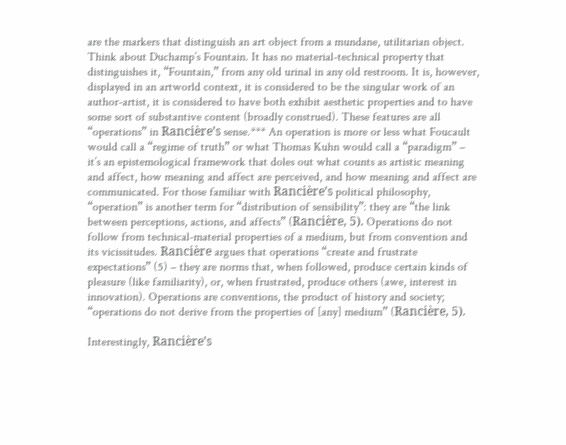are the markers that distinguish an art object from a mundane, utilitarian object. Think about Duchamp’s Fountain. It has no material-technical property that distinguishes it, “Fountain,” from any old urinal in any old restroom. It is, however, displayed in an artworld context, it is considered to be the singular work of an author-artist, it is considered to have both exhibit aesthetic properties and to have some sort of substantive content (broadly construed). These features are all “operations” in Rancière’s sense.*** An operation is more or less what Foucault would call a “regime of truth” or what Thomas Kuhn would call a “paradigm” – it’s an epistemological framework that doles out what counts as artistic meaning and affect, how meaning and affect are perceived, and how meaning and affect are communicated. For those familiar with Rancière’s political philosophy, “operation” is another term for “distribution of sensibility”: they are “the link between perceptions, actions, and affects” (Rancière, 5). Operations do not follow from technical-material properties of a medium, but from convention and its vicissitudes. Rancière argues that operations “create and frustrate expectations” (5) – they are norms that, when followed, produce certain kinds of pleasure (like familiarity), or, when frustrated, produce others (awe, interest in innovation). Operations are conventions, the product of history and society; “operations do not derive from the properties of [any] medium” (Rancière, 5).

Interestingly, Rancière’s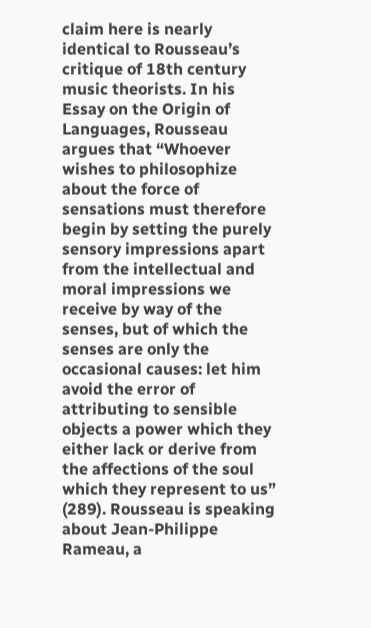claim here is nearly identical to Rousseau’s critique of 18th century music theorists. In his Essay on the Origin of Languages, Rousseau argues that “Whoever wishes to philosophize about the force of sensations must therefore begin by setting the purely sensory impressions apart from the intellectual and moral impressions we receive by way of the senses, but of which the senses are only the occasional causes: let him avoid the error of attributing to sensible objects a power which they either lack or derive from the affections of the soul which they represent to us” (289). Rousseau is speaking about Jean-Philippe Rameau, a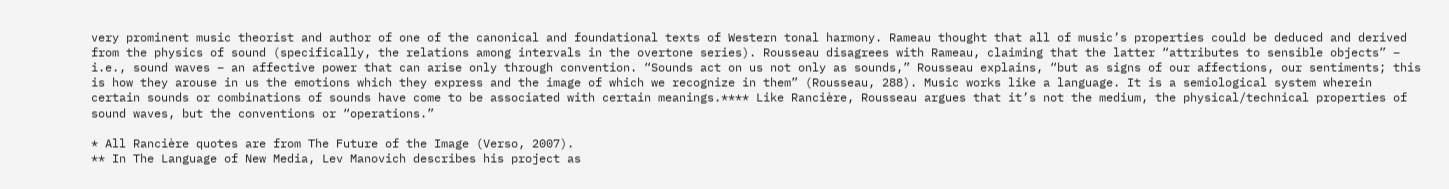very prominent music theorist and author of one of the canonical and foundational texts of Western tonal harmony. Rameau thought that all of music’s properties could be deduced and derived from the physics of sound (specifically, the relations among intervals in the overtone series). Rousseau disagrees with Rameau, claiming that the latter “attributes to sensible objects” – i.e., sound waves – an affective power that can arise only through convention. “Sounds act on us not only as sounds,” Rousseau explains, “but as signs of our affections, our sentiments; this is how they arouse in us the emotions which they express and the image of which we recognize in them” (Rousseau, 288). Music works like a language. It is a semiological system wherein certain sounds or combinations of sounds have come to be associated with certain meanings.**** Like Rancière, Rousseau argues that it’s not the medium, the physical/technical properties of sound waves, but the conventions or “operations.”

* All Rancière quotes are from The Future of the Image (Verso, 2007).
** In The Language of New Media, Lev Manovich describes his project as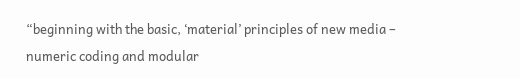“beginning with the basic, ‘material’ principles of new media – numeric coding and modular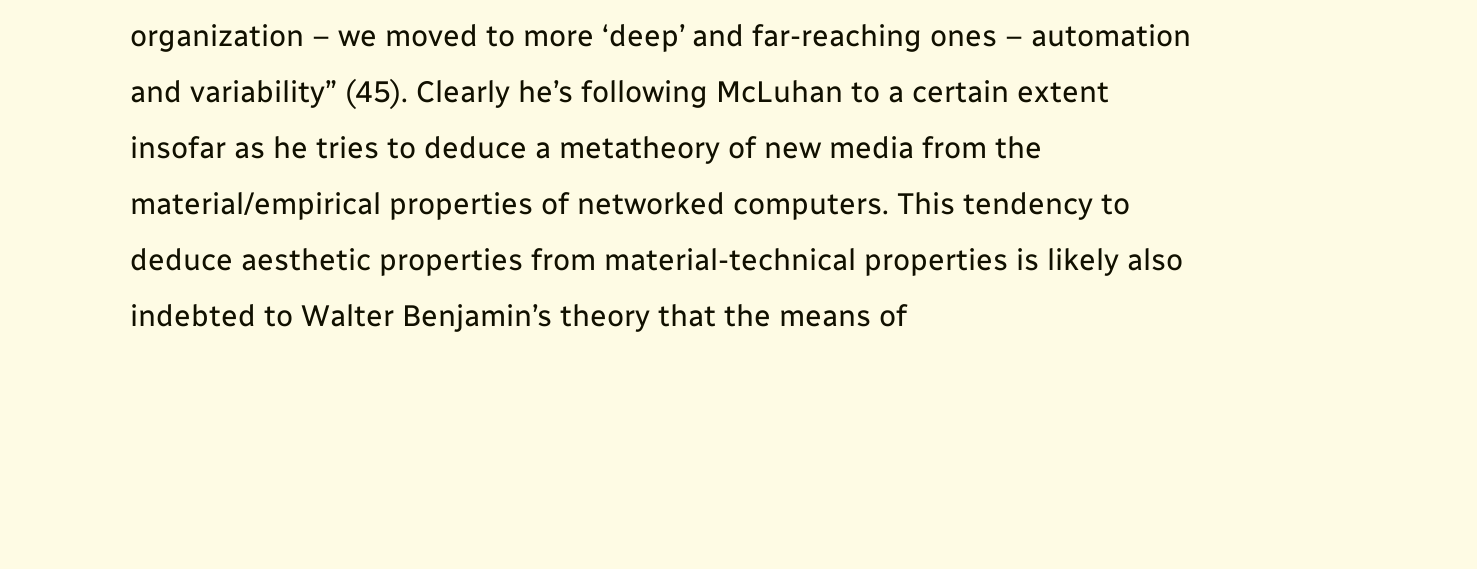organization – we moved to more ‘deep’ and far-reaching ones – automation and variability” (45). Clearly he’s following McLuhan to a certain extent insofar as he tries to deduce a metatheory of new media from the material/empirical properties of networked computers. This tendency to deduce aesthetic properties from material-technical properties is likely also indebted to Walter Benjamin’s theory that the means of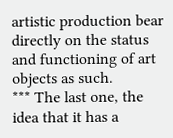artistic production bear directly on the status and functioning of art objects as such.
*** The last one, the idea that it has a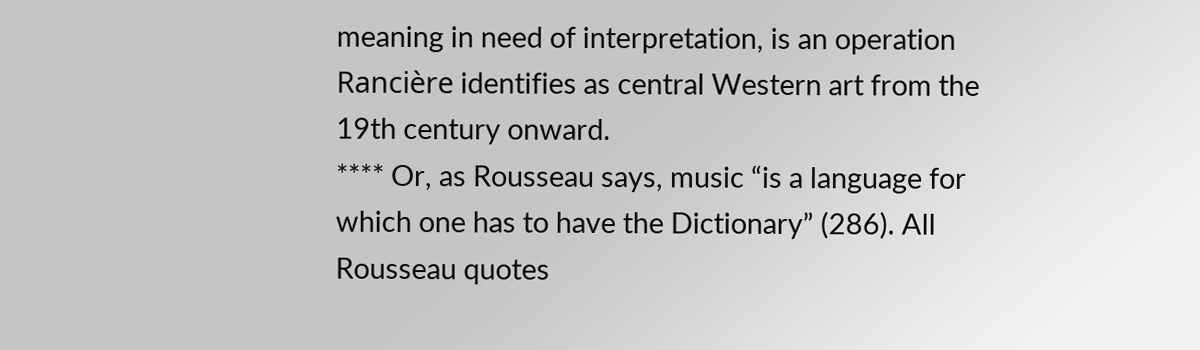meaning in need of interpretation, is an operation Rancière identifies as central Western art from the 19th century onward.
**** Or, as Rousseau says, music “is a language for which one has to have the Dictionary” (286). All Rousseau quotes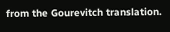from the Gourevitch translation.